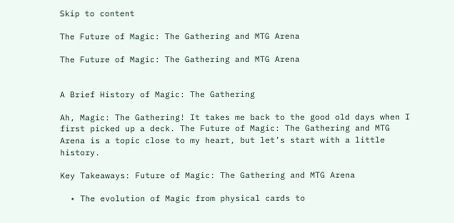Skip to content

The Future of Magic: The Gathering and MTG Arena

The Future of Magic: The Gathering and MTG Arena


A Brief History of Magic: The Gathering

Ah, Magic: The Gathering! It takes me back to the good old days when I first picked up a deck. The Future of Magic: The Gathering and MTG Arena is a topic close to my heart, but let’s start with a little history.

Key Takeaways: Future of Magic: The Gathering and MTG Arena

  • The evolution of Magic from physical cards to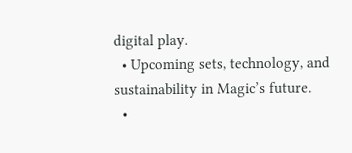digital play.
  • Upcoming sets, technology, and sustainability in Magic’s future.
  •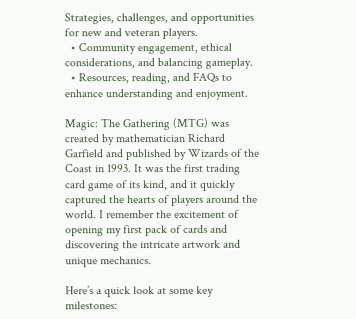Strategies, challenges, and opportunities for new and veteran players.
  • Community engagement, ethical considerations, and balancing gameplay.
  • Resources, reading, and FAQs to enhance understanding and enjoyment.

Magic: The Gathering (MTG) was created by mathematician Richard Garfield and published by Wizards of the Coast in 1993. It was the first trading card game of its kind, and it quickly captured the hearts of players around the world. I remember the excitement of opening my first pack of cards and discovering the intricate artwork and unique mechanics.

Here’s a quick look at some key milestones: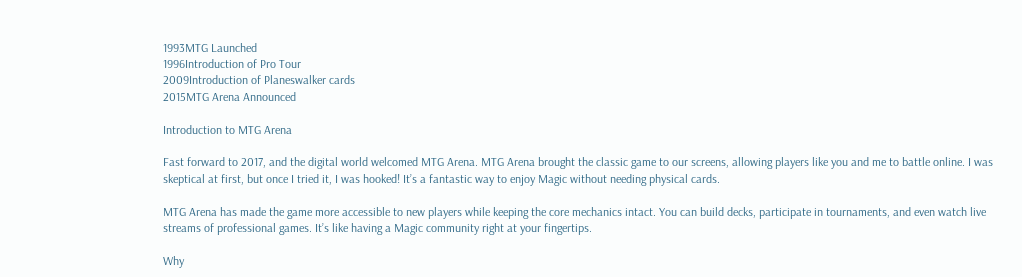1993MTG Launched
1996Introduction of Pro Tour
2009Introduction of Planeswalker cards
2015MTG Arena Announced

Introduction to MTG Arena

Fast forward to 2017, and the digital world welcomed MTG Arena. MTG Arena brought the classic game to our screens, allowing players like you and me to battle online. I was skeptical at first, but once I tried it, I was hooked! It’s a fantastic way to enjoy Magic without needing physical cards.

MTG Arena has made the game more accessible to new players while keeping the core mechanics intact. You can build decks, participate in tournaments, and even watch live streams of professional games. It’s like having a Magic community right at your fingertips.

Why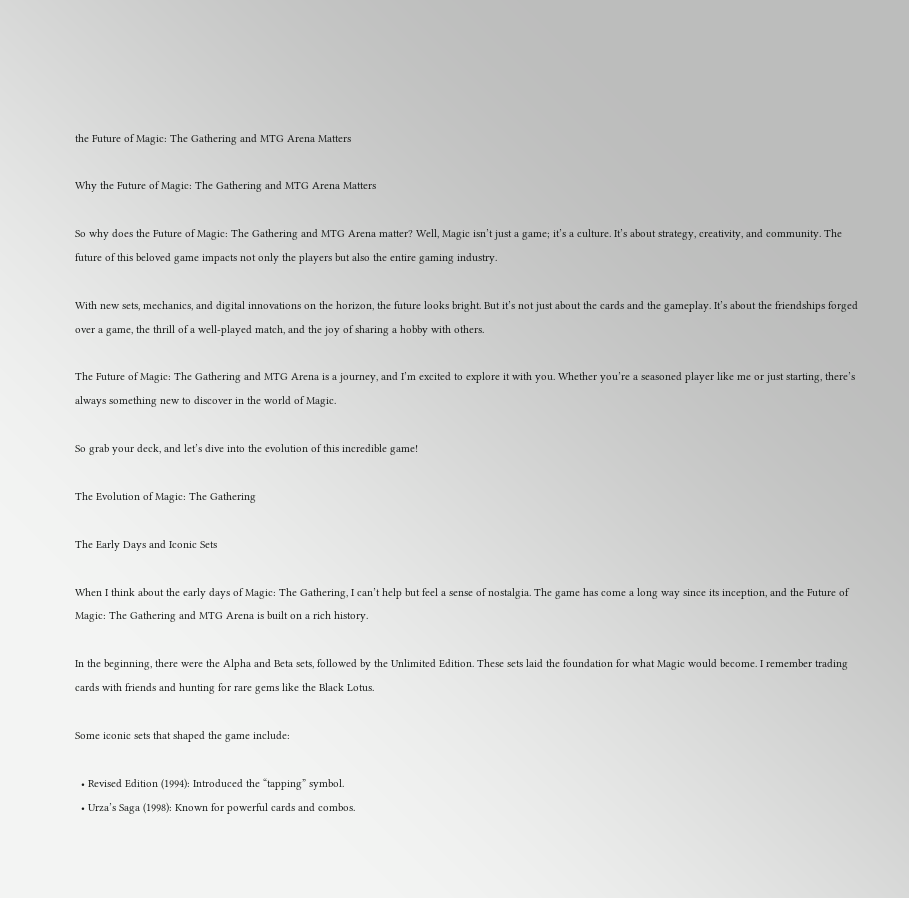the Future of Magic: The Gathering and MTG Arena Matters

Why the Future of Magic: The Gathering and MTG Arena Matters

So why does the Future of Magic: The Gathering and MTG Arena matter? Well, Magic isn’t just a game; it’s a culture. It’s about strategy, creativity, and community. The future of this beloved game impacts not only the players but also the entire gaming industry.

With new sets, mechanics, and digital innovations on the horizon, the future looks bright. But it’s not just about the cards and the gameplay. It’s about the friendships forged over a game, the thrill of a well-played match, and the joy of sharing a hobby with others.

The Future of Magic: The Gathering and MTG Arena is a journey, and I’m excited to explore it with you. Whether you’re a seasoned player like me or just starting, there’s always something new to discover in the world of Magic.

So grab your deck, and let’s dive into the evolution of this incredible game!

The Evolution of Magic: The Gathering

The Early Days and Iconic Sets

When I think about the early days of Magic: The Gathering, I can’t help but feel a sense of nostalgia. The game has come a long way since its inception, and the Future of Magic: The Gathering and MTG Arena is built on a rich history.

In the beginning, there were the Alpha and Beta sets, followed by the Unlimited Edition. These sets laid the foundation for what Magic would become. I remember trading cards with friends and hunting for rare gems like the Black Lotus.

Some iconic sets that shaped the game include:

  • Revised Edition (1994): Introduced the “tapping” symbol.
  • Urza’s Saga (1998): Known for powerful cards and combos.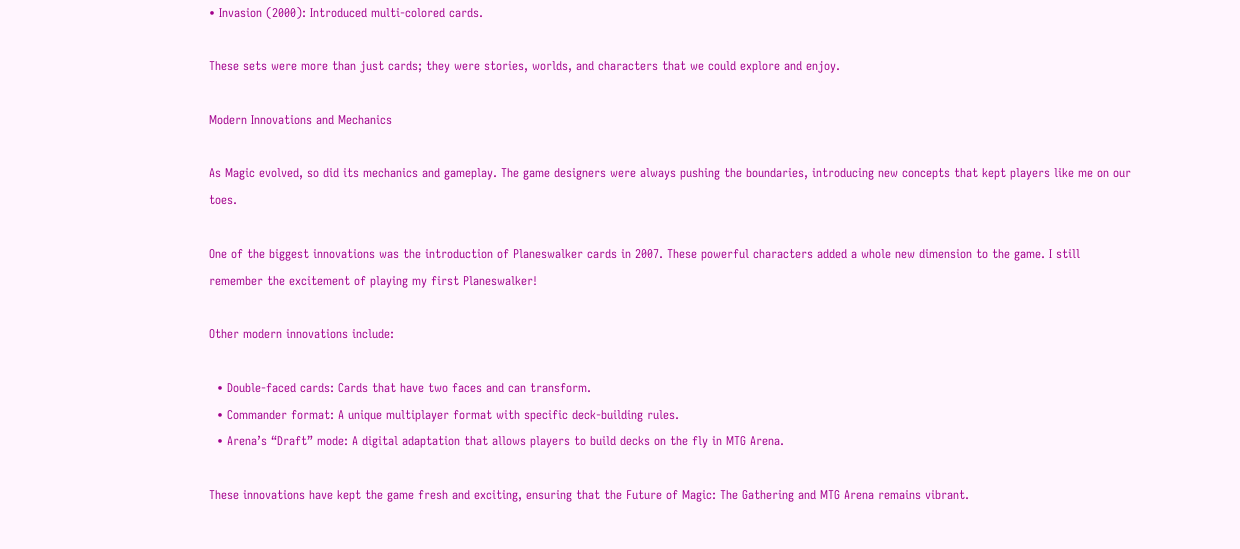• Invasion (2000): Introduced multi-colored cards.

These sets were more than just cards; they were stories, worlds, and characters that we could explore and enjoy.

Modern Innovations and Mechanics

As Magic evolved, so did its mechanics and gameplay. The game designers were always pushing the boundaries, introducing new concepts that kept players like me on our toes.

One of the biggest innovations was the introduction of Planeswalker cards in 2007. These powerful characters added a whole new dimension to the game. I still remember the excitement of playing my first Planeswalker!

Other modern innovations include:

  • Double-faced cards: Cards that have two faces and can transform.
  • Commander format: A unique multiplayer format with specific deck-building rules.
  • Arena’s “Draft” mode: A digital adaptation that allows players to build decks on the fly in MTG Arena.

These innovations have kept the game fresh and exciting, ensuring that the Future of Magic: The Gathering and MTG Arena remains vibrant.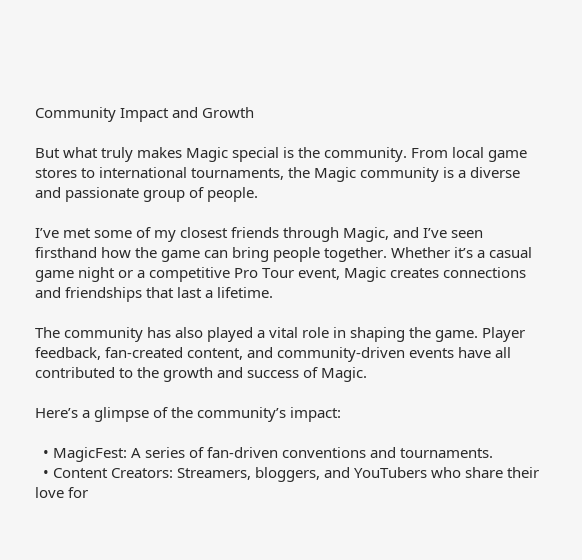Community Impact and Growth

But what truly makes Magic special is the community. From local game stores to international tournaments, the Magic community is a diverse and passionate group of people.

I’ve met some of my closest friends through Magic, and I’ve seen firsthand how the game can bring people together. Whether it’s a casual game night or a competitive Pro Tour event, Magic creates connections and friendships that last a lifetime.

The community has also played a vital role in shaping the game. Player feedback, fan-created content, and community-driven events have all contributed to the growth and success of Magic.

Here’s a glimpse of the community’s impact:

  • MagicFest: A series of fan-driven conventions and tournaments.
  • Content Creators: Streamers, bloggers, and YouTubers who share their love for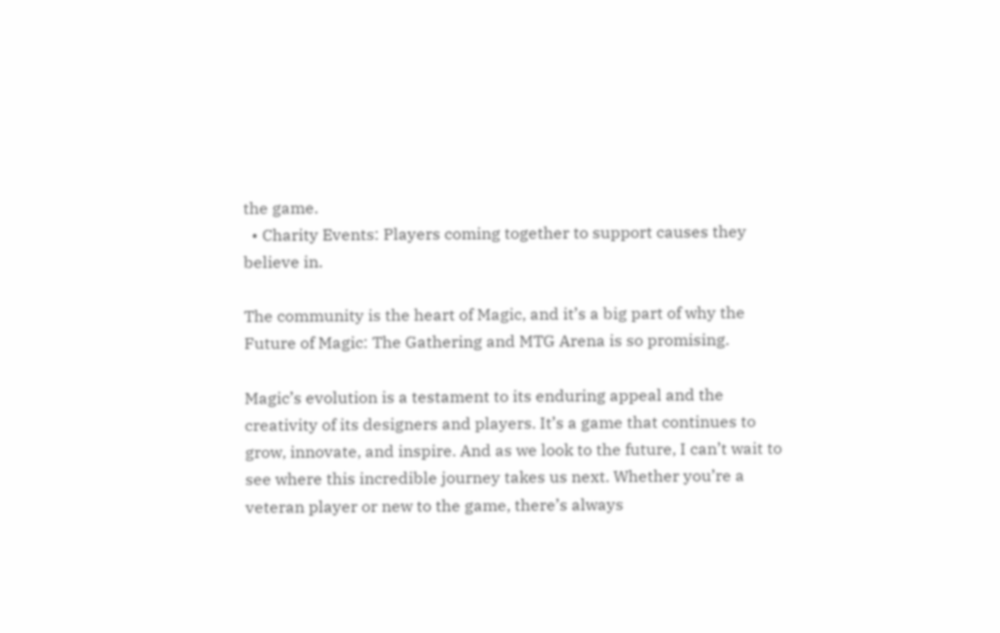the game.
  • Charity Events: Players coming together to support causes they believe in.

The community is the heart of Magic, and it’s a big part of why the Future of Magic: The Gathering and MTG Arena is so promising.

Magic’s evolution is a testament to its enduring appeal and the creativity of its designers and players. It’s a game that continues to grow, innovate, and inspire. And as we look to the future, I can’t wait to see where this incredible journey takes us next. Whether you’re a veteran player or new to the game, there’s always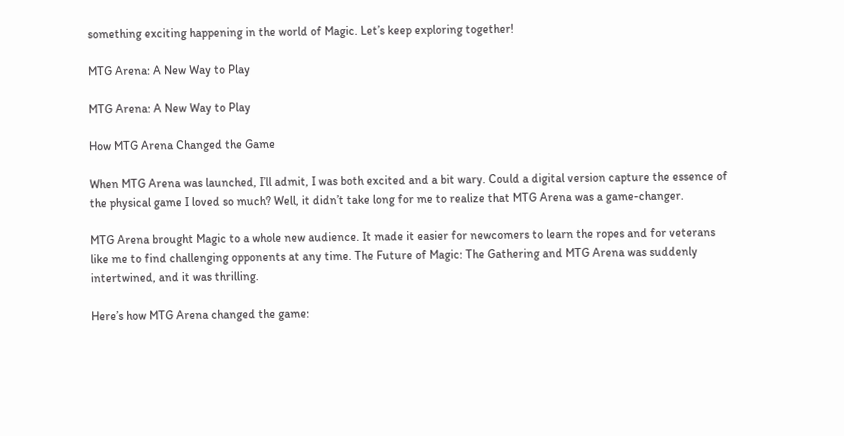something exciting happening in the world of Magic. Let’s keep exploring together!

MTG Arena: A New Way to Play

MTG Arena: A New Way to Play

How MTG Arena Changed the Game

When MTG Arena was launched, I’ll admit, I was both excited and a bit wary. Could a digital version capture the essence of the physical game I loved so much? Well, it didn’t take long for me to realize that MTG Arena was a game-changer.

MTG Arena brought Magic to a whole new audience. It made it easier for newcomers to learn the ropes and for veterans like me to find challenging opponents at any time. The Future of Magic: The Gathering and MTG Arena was suddenly intertwined, and it was thrilling.

Here’s how MTG Arena changed the game: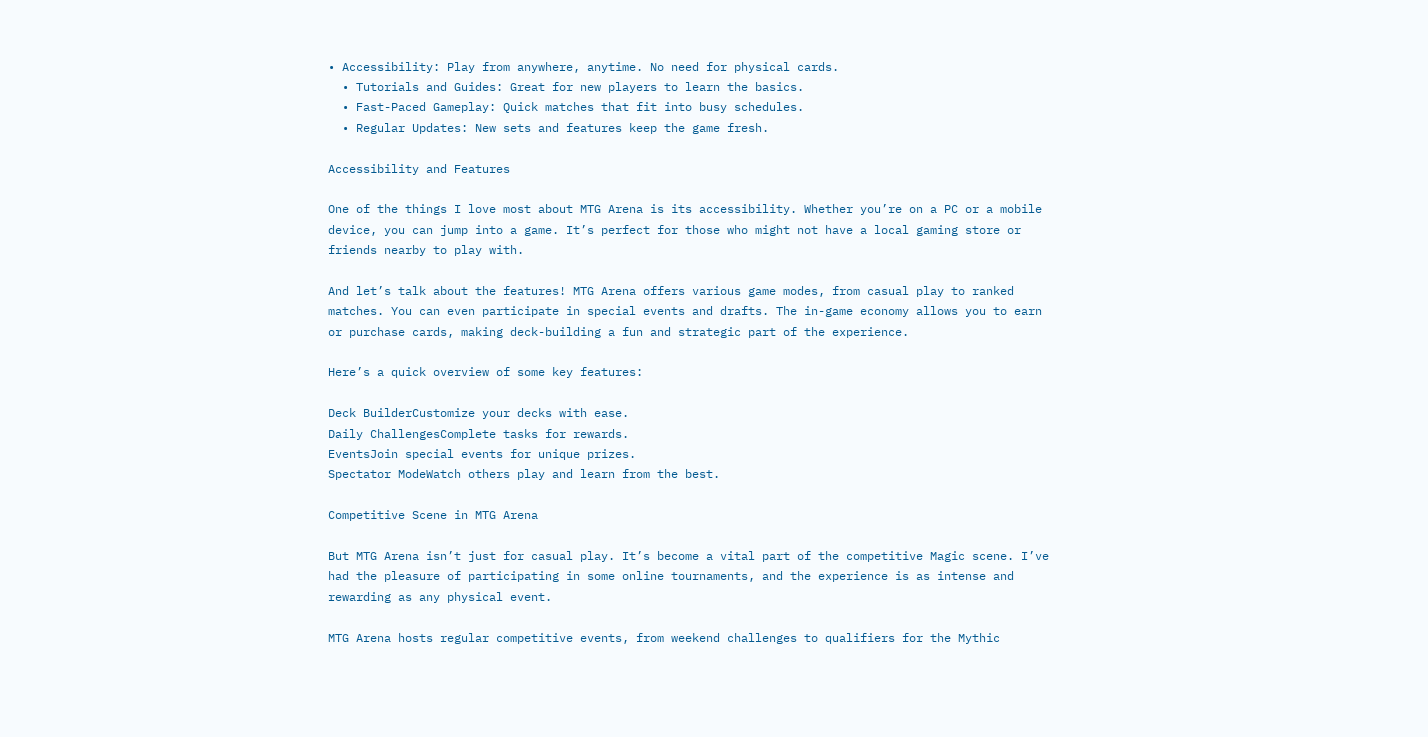• Accessibility: Play from anywhere, anytime. No need for physical cards.
  • Tutorials and Guides: Great for new players to learn the basics.
  • Fast-Paced Gameplay: Quick matches that fit into busy schedules.
  • Regular Updates: New sets and features keep the game fresh.

Accessibility and Features

One of the things I love most about MTG Arena is its accessibility. Whether you’re on a PC or a mobile device, you can jump into a game. It’s perfect for those who might not have a local gaming store or friends nearby to play with.

And let’s talk about the features! MTG Arena offers various game modes, from casual play to ranked matches. You can even participate in special events and drafts. The in-game economy allows you to earn or purchase cards, making deck-building a fun and strategic part of the experience.

Here’s a quick overview of some key features:

Deck BuilderCustomize your decks with ease.
Daily ChallengesComplete tasks for rewards.
EventsJoin special events for unique prizes.
Spectator ModeWatch others play and learn from the best.

Competitive Scene in MTG Arena

But MTG Arena isn’t just for casual play. It’s become a vital part of the competitive Magic scene. I’ve had the pleasure of participating in some online tournaments, and the experience is as intense and rewarding as any physical event.

MTG Arena hosts regular competitive events, from weekend challenges to qualifiers for the Mythic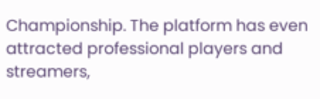Championship. The platform has even attracted professional players and streamers,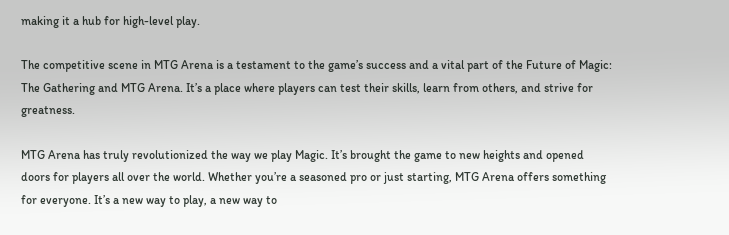making it a hub for high-level play.

The competitive scene in MTG Arena is a testament to the game’s success and a vital part of the Future of Magic: The Gathering and MTG Arena. It’s a place where players can test their skills, learn from others, and strive for greatness.

MTG Arena has truly revolutionized the way we play Magic. It’s brought the game to new heights and opened doors for players all over the world. Whether you’re a seasoned pro or just starting, MTG Arena offers something for everyone. It’s a new way to play, a new way to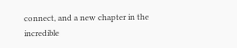connect, and a new chapter in the incredible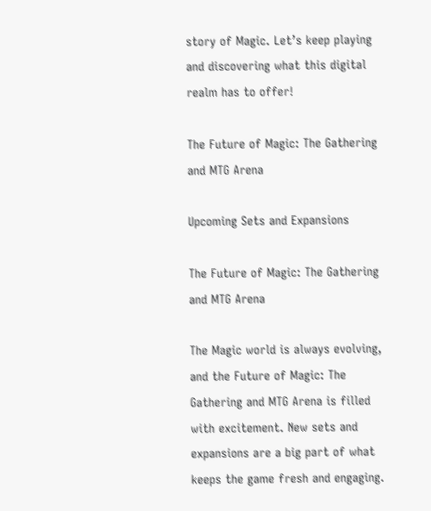story of Magic. Let’s keep playing and discovering what this digital realm has to offer!

The Future of Magic: The Gathering and MTG Arena

Upcoming Sets and Expansions

The Future of Magic: The Gathering and MTG Arena

The Magic world is always evolving, and the Future of Magic: The Gathering and MTG Arena is filled with excitement. New sets and expansions are a big part of what keeps the game fresh and engaging.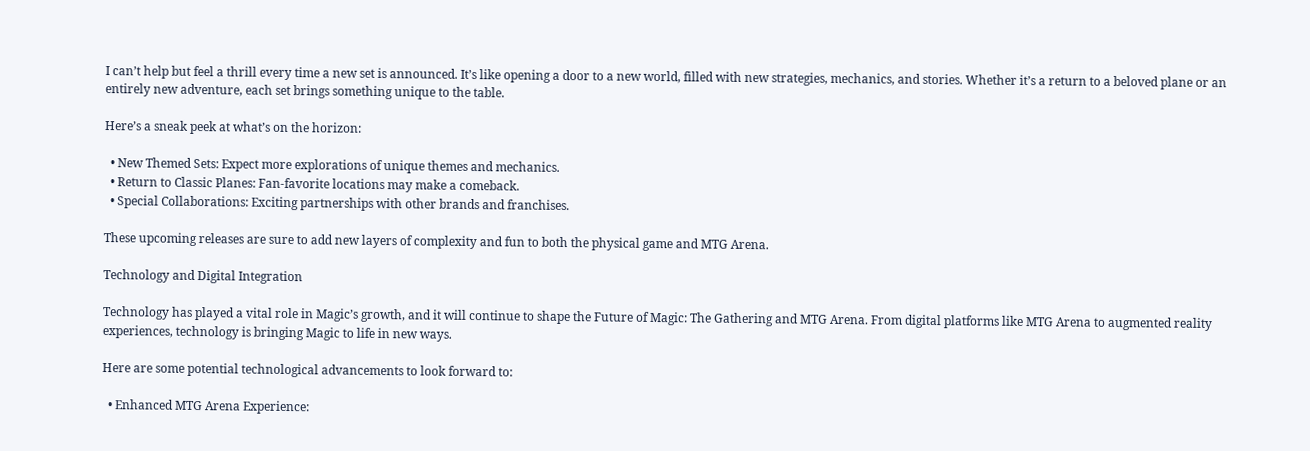I can’t help but feel a thrill every time a new set is announced. It’s like opening a door to a new world, filled with new strategies, mechanics, and stories. Whether it’s a return to a beloved plane or an entirely new adventure, each set brings something unique to the table.

Here’s a sneak peek at what’s on the horizon:

  • New Themed Sets: Expect more explorations of unique themes and mechanics.
  • Return to Classic Planes: Fan-favorite locations may make a comeback.
  • Special Collaborations: Exciting partnerships with other brands and franchises.

These upcoming releases are sure to add new layers of complexity and fun to both the physical game and MTG Arena.

Technology and Digital Integration

Technology has played a vital role in Magic’s growth, and it will continue to shape the Future of Magic: The Gathering and MTG Arena. From digital platforms like MTG Arena to augmented reality experiences, technology is bringing Magic to life in new ways.

Here are some potential technological advancements to look forward to:

  • Enhanced MTG Arena Experience: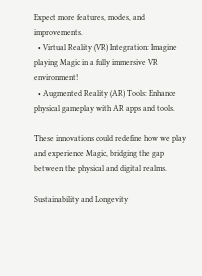Expect more features, modes, and improvements.
  • Virtual Reality (VR) Integration: Imagine playing Magic in a fully immersive VR environment!
  • Augmented Reality (AR) Tools: Enhance physical gameplay with AR apps and tools.

These innovations could redefine how we play and experience Magic, bridging the gap between the physical and digital realms.

Sustainability and Longevity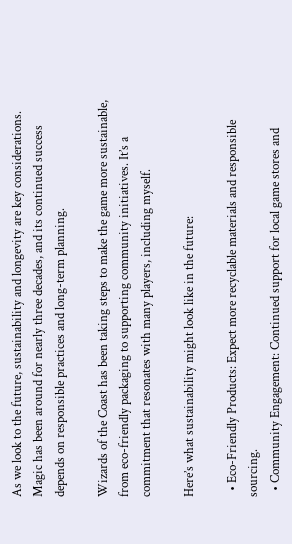As we look to the future, sustainability and longevity are key considerations. Magic has been around for nearly three decades, and its continued success depends on responsible practices and long-term planning.

Wizards of the Coast has been taking steps to make the game more sustainable, from eco-friendly packaging to supporting community initiatives. It’s a commitment that resonates with many players, including myself.

Here’s what sustainability might look like in the future:

  • Eco-Friendly Products: Expect more recyclable materials and responsible sourcing.
  • Community Engagement: Continued support for local game stores and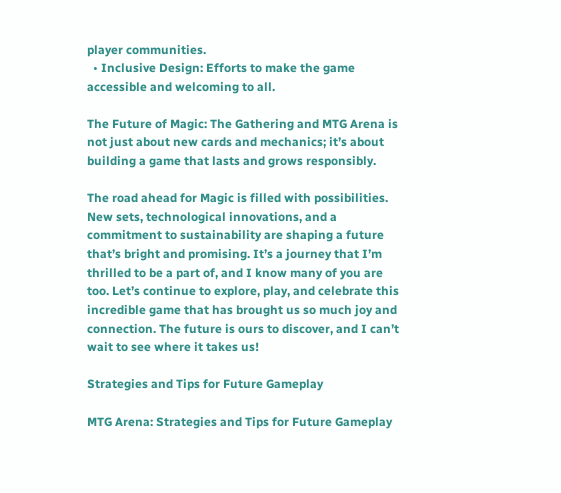player communities.
  • Inclusive Design: Efforts to make the game accessible and welcoming to all.

The Future of Magic: The Gathering and MTG Arena is not just about new cards and mechanics; it’s about building a game that lasts and grows responsibly.

The road ahead for Magic is filled with possibilities. New sets, technological innovations, and a commitment to sustainability are shaping a future that’s bright and promising. It’s a journey that I’m thrilled to be a part of, and I know many of you are too. Let’s continue to explore, play, and celebrate this incredible game that has brought us so much joy and connection. The future is ours to discover, and I can’t wait to see where it takes us!

Strategies and Tips for Future Gameplay

MTG Arena: Strategies and Tips for Future Gameplay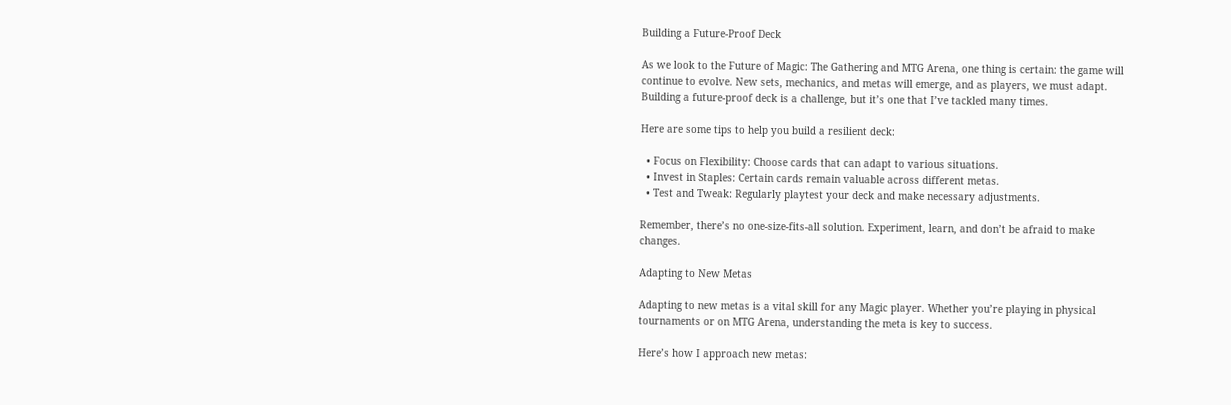Building a Future-Proof Deck

As we look to the Future of Magic: The Gathering and MTG Arena, one thing is certain: the game will continue to evolve. New sets, mechanics, and metas will emerge, and as players, we must adapt. Building a future-proof deck is a challenge, but it’s one that I’ve tackled many times.

Here are some tips to help you build a resilient deck:

  • Focus on Flexibility: Choose cards that can adapt to various situations.
  • Invest in Staples: Certain cards remain valuable across different metas.
  • Test and Tweak: Regularly playtest your deck and make necessary adjustments.

Remember, there’s no one-size-fits-all solution. Experiment, learn, and don’t be afraid to make changes.

Adapting to New Metas

Adapting to new metas is a vital skill for any Magic player. Whether you’re playing in physical tournaments or on MTG Arena, understanding the meta is key to success.

Here’s how I approach new metas: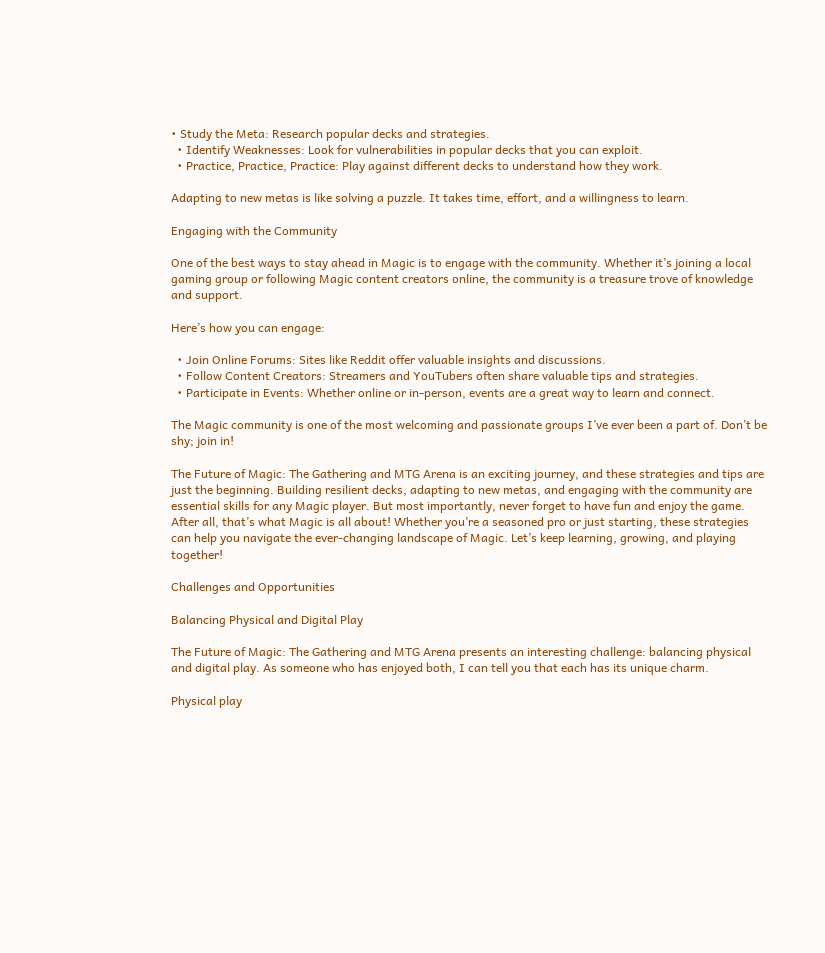• Study the Meta: Research popular decks and strategies.
  • Identify Weaknesses: Look for vulnerabilities in popular decks that you can exploit.
  • Practice, Practice, Practice: Play against different decks to understand how they work.

Adapting to new metas is like solving a puzzle. It takes time, effort, and a willingness to learn.

Engaging with the Community

One of the best ways to stay ahead in Magic is to engage with the community. Whether it’s joining a local gaming group or following Magic content creators online, the community is a treasure trove of knowledge and support.

Here’s how you can engage:

  • Join Online Forums: Sites like Reddit offer valuable insights and discussions.
  • Follow Content Creators: Streamers and YouTubers often share valuable tips and strategies.
  • Participate in Events: Whether online or in-person, events are a great way to learn and connect.

The Magic community is one of the most welcoming and passionate groups I’ve ever been a part of. Don’t be shy; join in!

The Future of Magic: The Gathering and MTG Arena is an exciting journey, and these strategies and tips are just the beginning. Building resilient decks, adapting to new metas, and engaging with the community are essential skills for any Magic player. But most importantly, never forget to have fun and enjoy the game. After all, that’s what Magic is all about! Whether you’re a seasoned pro or just starting, these strategies can help you navigate the ever-changing landscape of Magic. Let’s keep learning, growing, and playing together!

Challenges and Opportunities

Balancing Physical and Digital Play

The Future of Magic: The Gathering and MTG Arena presents an interesting challenge: balancing physical and digital play. As someone who has enjoyed both, I can tell you that each has its unique charm.

Physical play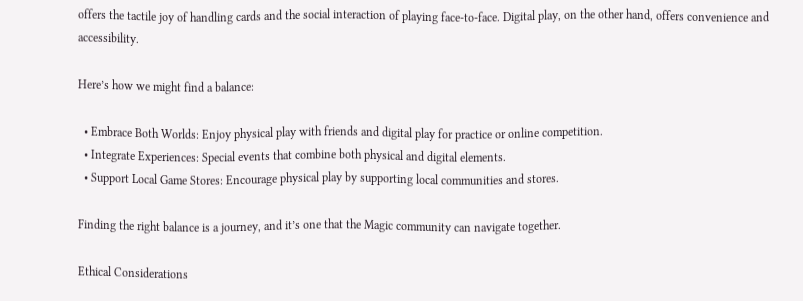offers the tactile joy of handling cards and the social interaction of playing face-to-face. Digital play, on the other hand, offers convenience and accessibility.

Here’s how we might find a balance:

  • Embrace Both Worlds: Enjoy physical play with friends and digital play for practice or online competition.
  • Integrate Experiences: Special events that combine both physical and digital elements.
  • Support Local Game Stores: Encourage physical play by supporting local communities and stores.

Finding the right balance is a journey, and it’s one that the Magic community can navigate together.

Ethical Considerations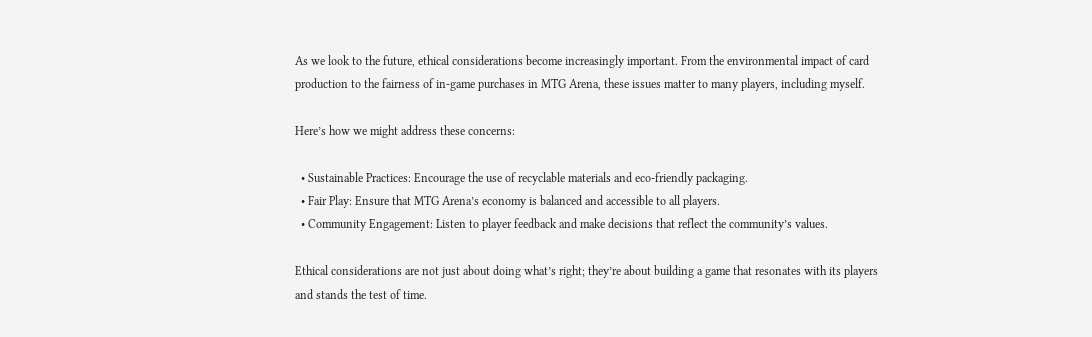As we look to the future, ethical considerations become increasingly important. From the environmental impact of card production to the fairness of in-game purchases in MTG Arena, these issues matter to many players, including myself.

Here’s how we might address these concerns:

  • Sustainable Practices: Encourage the use of recyclable materials and eco-friendly packaging.
  • Fair Play: Ensure that MTG Arena’s economy is balanced and accessible to all players.
  • Community Engagement: Listen to player feedback and make decisions that reflect the community’s values.

Ethical considerations are not just about doing what’s right; they’re about building a game that resonates with its players and stands the test of time.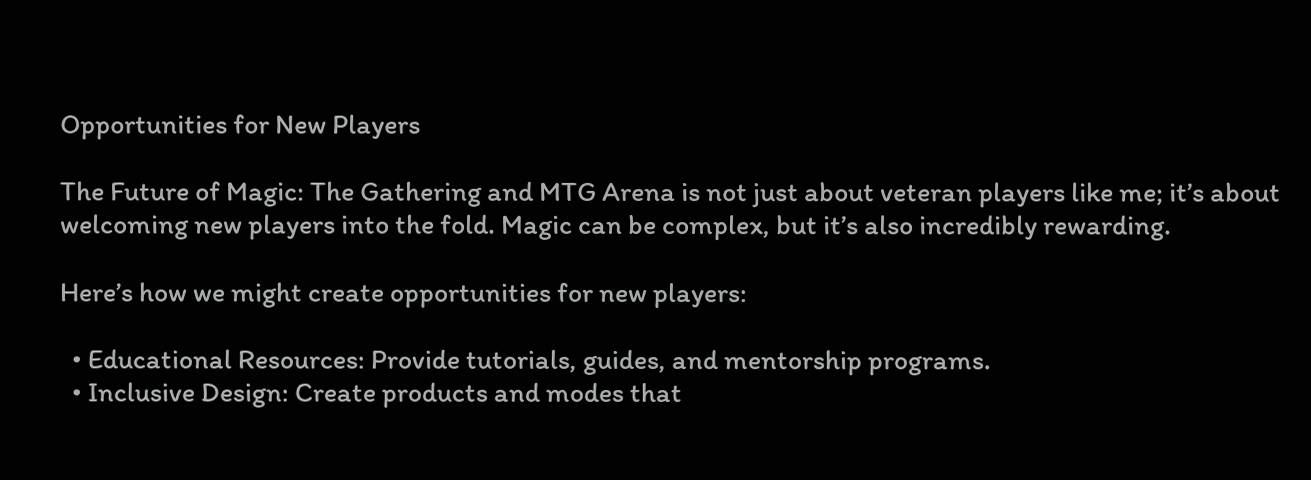Opportunities for New Players

The Future of Magic: The Gathering and MTG Arena is not just about veteran players like me; it’s about welcoming new players into the fold. Magic can be complex, but it’s also incredibly rewarding.

Here’s how we might create opportunities for new players:

  • Educational Resources: Provide tutorials, guides, and mentorship programs.
  • Inclusive Design: Create products and modes that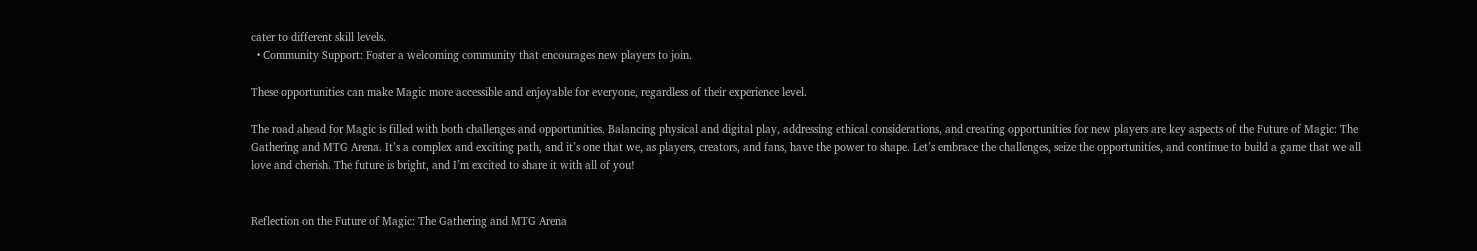cater to different skill levels.
  • Community Support: Foster a welcoming community that encourages new players to join.

These opportunities can make Magic more accessible and enjoyable for everyone, regardless of their experience level.

The road ahead for Magic is filled with both challenges and opportunities. Balancing physical and digital play, addressing ethical considerations, and creating opportunities for new players are key aspects of the Future of Magic: The Gathering and MTG Arena. It’s a complex and exciting path, and it’s one that we, as players, creators, and fans, have the power to shape. Let’s embrace the challenges, seize the opportunities, and continue to build a game that we all love and cherish. The future is bright, and I’m excited to share it with all of you!


Reflection on the Future of Magic: The Gathering and MTG Arena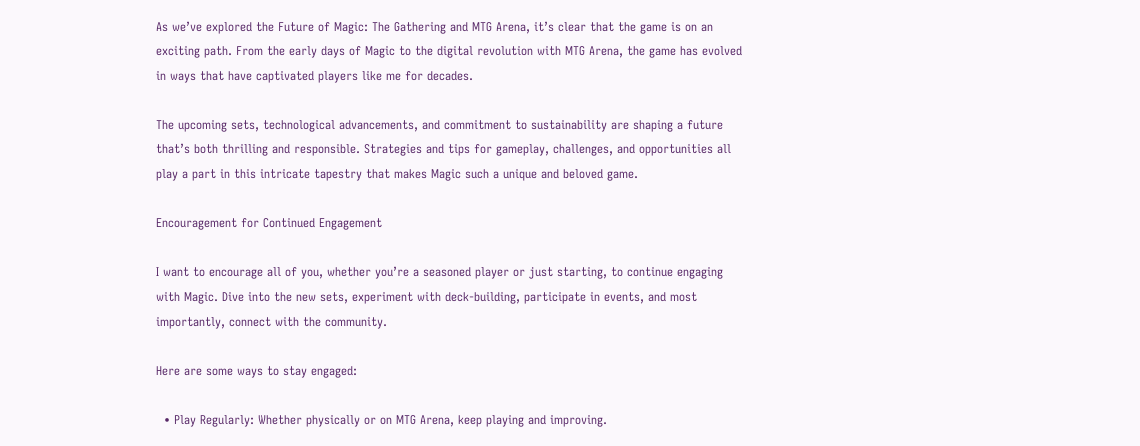As we’ve explored the Future of Magic: The Gathering and MTG Arena, it’s clear that the game is on an exciting path. From the early days of Magic to the digital revolution with MTG Arena, the game has evolved in ways that have captivated players like me for decades.

The upcoming sets, technological advancements, and commitment to sustainability are shaping a future that’s both thrilling and responsible. Strategies and tips for gameplay, challenges, and opportunities all play a part in this intricate tapestry that makes Magic such a unique and beloved game.

Encouragement for Continued Engagement

I want to encourage all of you, whether you’re a seasoned player or just starting, to continue engaging with Magic. Dive into the new sets, experiment with deck-building, participate in events, and most importantly, connect with the community.

Here are some ways to stay engaged:

  • Play Regularly: Whether physically or on MTG Arena, keep playing and improving.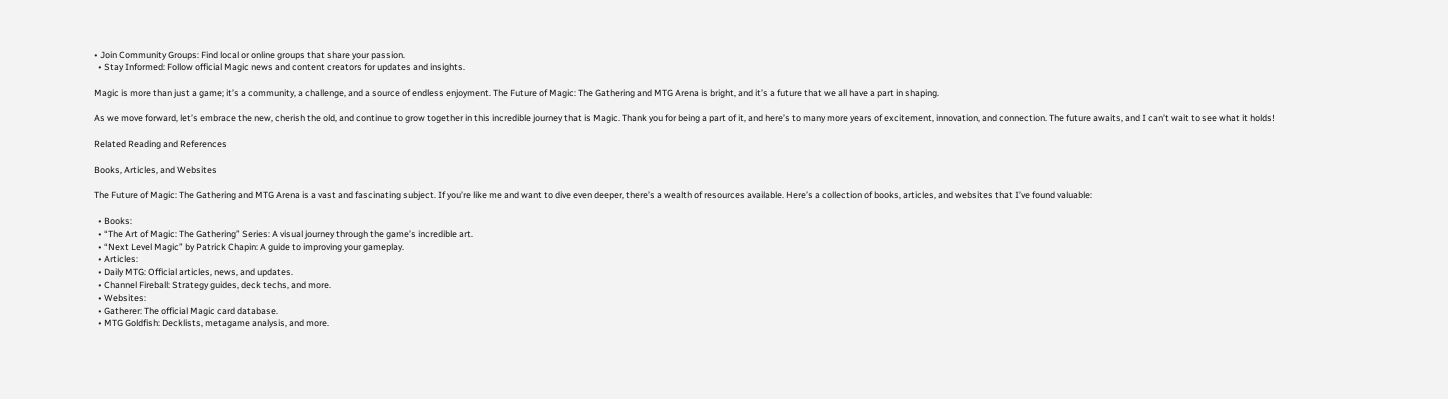• Join Community Groups: Find local or online groups that share your passion.
  • Stay Informed: Follow official Magic news and content creators for updates and insights.

Magic is more than just a game; it’s a community, a challenge, and a source of endless enjoyment. The Future of Magic: The Gathering and MTG Arena is bright, and it’s a future that we all have a part in shaping.

As we move forward, let’s embrace the new, cherish the old, and continue to grow together in this incredible journey that is Magic. Thank you for being a part of it, and here’s to many more years of excitement, innovation, and connection. The future awaits, and I can’t wait to see what it holds!

Related Reading and References

Books, Articles, and Websites

The Future of Magic: The Gathering and MTG Arena is a vast and fascinating subject. If you’re like me and want to dive even deeper, there’s a wealth of resources available. Here’s a collection of books, articles, and websites that I’ve found valuable:

  • Books:
  • “The Art of Magic: The Gathering” Series: A visual journey through the game’s incredible art.
  • “Next Level Magic” by Patrick Chapin: A guide to improving your gameplay.
  • Articles:
  • Daily MTG: Official articles, news, and updates.
  • Channel Fireball: Strategy guides, deck techs, and more.
  • Websites:
  • Gatherer: The official Magic card database.
  • MTG Goldfish: Decklists, metagame analysis, and more.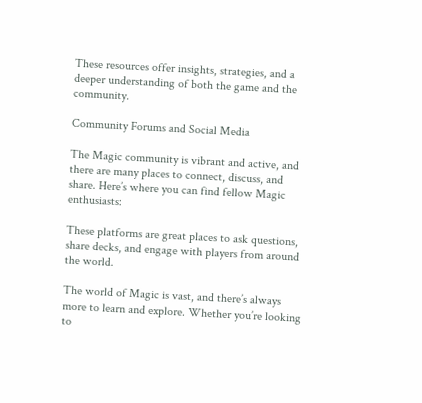These resources offer insights, strategies, and a deeper understanding of both the game and the community.

Community Forums and Social Media

The Magic community is vibrant and active, and there are many places to connect, discuss, and share. Here’s where you can find fellow Magic enthusiasts:

These platforms are great places to ask questions, share decks, and engage with players from around the world.

The world of Magic is vast, and there’s always more to learn and explore. Whether you’re looking to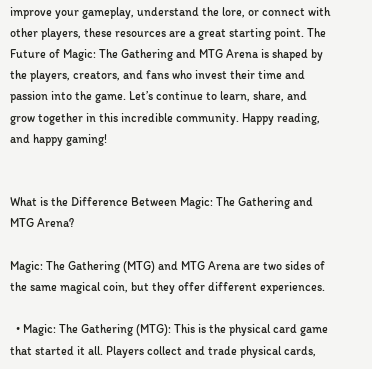improve your gameplay, understand the lore, or connect with other players, these resources are a great starting point. The Future of Magic: The Gathering and MTG Arena is shaped by the players, creators, and fans who invest their time and passion into the game. Let’s continue to learn, share, and grow together in this incredible community. Happy reading, and happy gaming!


What is the Difference Between Magic: The Gathering and MTG Arena?

Magic: The Gathering (MTG) and MTG Arena are two sides of the same magical coin, but they offer different experiences.

  • Magic: The Gathering (MTG): This is the physical card game that started it all. Players collect and trade physical cards,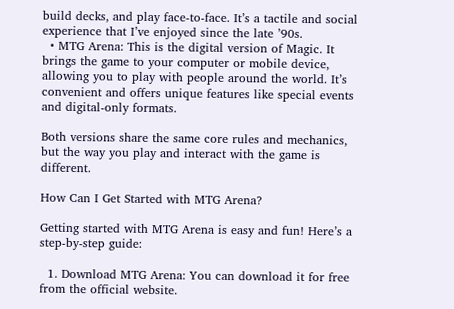build decks, and play face-to-face. It’s a tactile and social experience that I’ve enjoyed since the late ’90s.
  • MTG Arena: This is the digital version of Magic. It brings the game to your computer or mobile device, allowing you to play with people around the world. It’s convenient and offers unique features like special events and digital-only formats.

Both versions share the same core rules and mechanics, but the way you play and interact with the game is different.

How Can I Get Started with MTG Arena?

Getting started with MTG Arena is easy and fun! Here’s a step-by-step guide:

  1. Download MTG Arena: You can download it for free from the official website.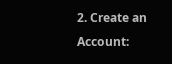2. Create an Account: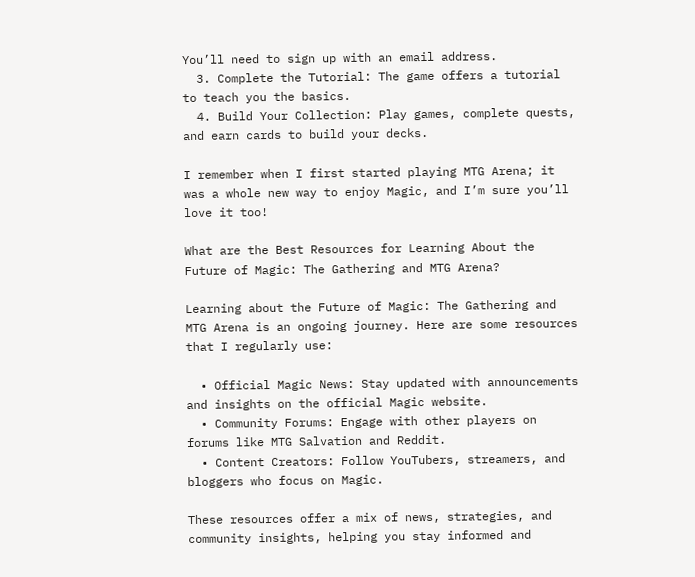You’ll need to sign up with an email address.
  3. Complete the Tutorial: The game offers a tutorial to teach you the basics.
  4. Build Your Collection: Play games, complete quests, and earn cards to build your decks.

I remember when I first started playing MTG Arena; it was a whole new way to enjoy Magic, and I’m sure you’ll love it too!

What are the Best Resources for Learning About the Future of Magic: The Gathering and MTG Arena?

Learning about the Future of Magic: The Gathering and MTG Arena is an ongoing journey. Here are some resources that I regularly use:

  • Official Magic News: Stay updated with announcements and insights on the official Magic website.
  • Community Forums: Engage with other players on forums like MTG Salvation and Reddit.
  • Content Creators: Follow YouTubers, streamers, and bloggers who focus on Magic.

These resources offer a mix of news, strategies, and community insights, helping you stay informed and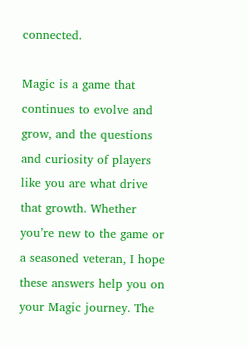connected.

Magic is a game that continues to evolve and grow, and the questions and curiosity of players like you are what drive that growth. Whether you’re new to the game or a seasoned veteran, I hope these answers help you on your Magic journey. The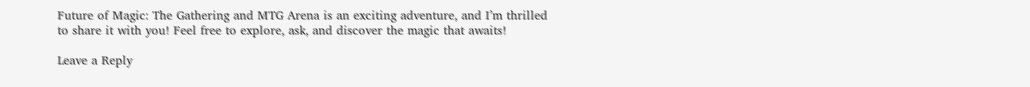Future of Magic: The Gathering and MTG Arena is an exciting adventure, and I’m thrilled to share it with you! Feel free to explore, ask, and discover the magic that awaits!

Leave a Reply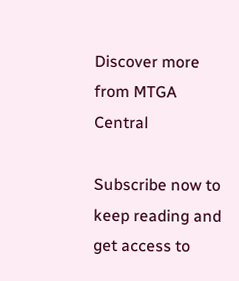Discover more from MTGA Central

Subscribe now to keep reading and get access to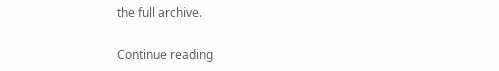the full archive.

Continue reading